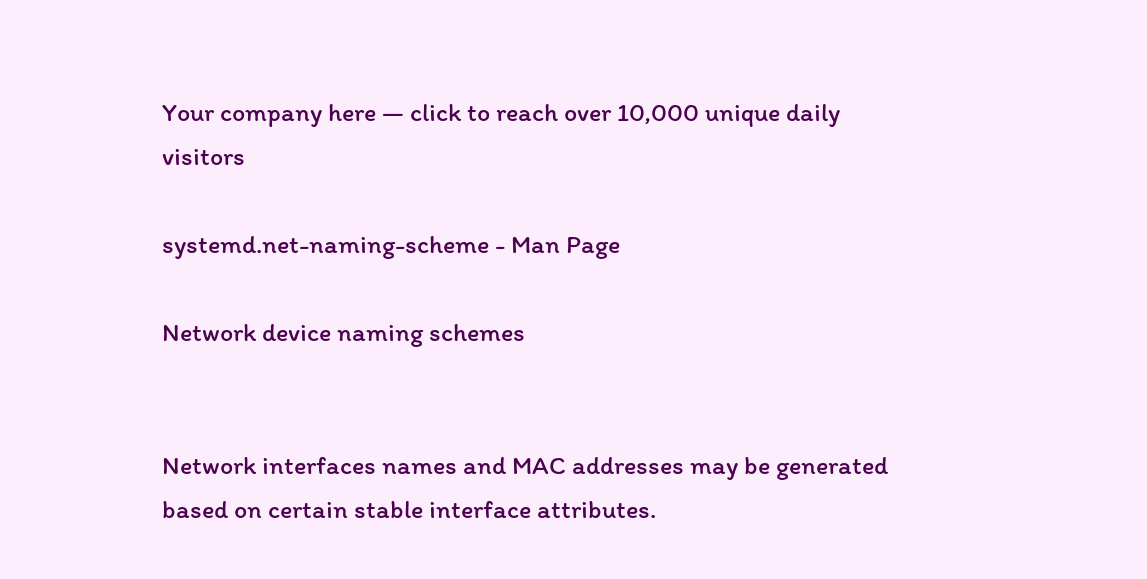Your company here — click to reach over 10,000 unique daily visitors

systemd.net-naming-scheme - Man Page

Network device naming schemes


Network interfaces names and MAC addresses may be generated based on certain stable interface attributes.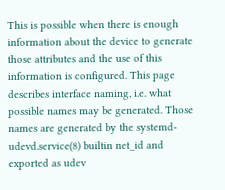This is possible when there is enough information about the device to generate those attributes and the use of this information is configured. This page describes interface naming, i.e. what possible names may be generated. Those names are generated by the systemd-udevd.service(8) builtin net_id and exported as udev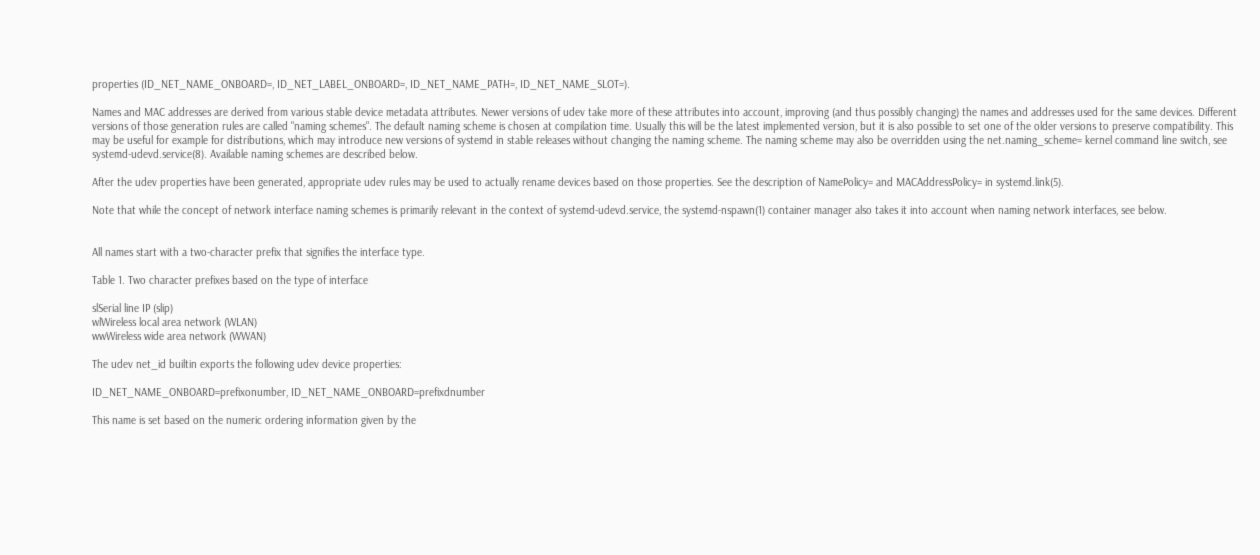properties (ID_NET_NAME_ONBOARD=, ID_NET_LABEL_ONBOARD=, ID_NET_NAME_PATH=, ID_NET_NAME_SLOT=).

Names and MAC addresses are derived from various stable device metadata attributes. Newer versions of udev take more of these attributes into account, improving (and thus possibly changing) the names and addresses used for the same devices. Different versions of those generation rules are called "naming schemes". The default naming scheme is chosen at compilation time. Usually this will be the latest implemented version, but it is also possible to set one of the older versions to preserve compatibility. This may be useful for example for distributions, which may introduce new versions of systemd in stable releases without changing the naming scheme. The naming scheme may also be overridden using the net.naming_scheme= kernel command line switch, see systemd-udevd.service(8). Available naming schemes are described below.

After the udev properties have been generated, appropriate udev rules may be used to actually rename devices based on those properties. See the description of NamePolicy= and MACAddressPolicy= in systemd.link(5).

Note that while the concept of network interface naming schemes is primarily relevant in the context of systemd-udevd.service, the systemd-nspawn(1) container manager also takes it into account when naming network interfaces, see below.


All names start with a two-character prefix that signifies the interface type.

Table 1. Two character prefixes based on the type of interface

slSerial line IP (slip)
wlWireless local area network (WLAN)
wwWireless wide area network (WWAN)

The udev net_id builtin exports the following udev device properties:

ID_NET_NAME_ONBOARD=prefixonumber, ID_NET_NAME_ONBOARD=prefixdnumber

This name is set based on the numeric ordering information given by the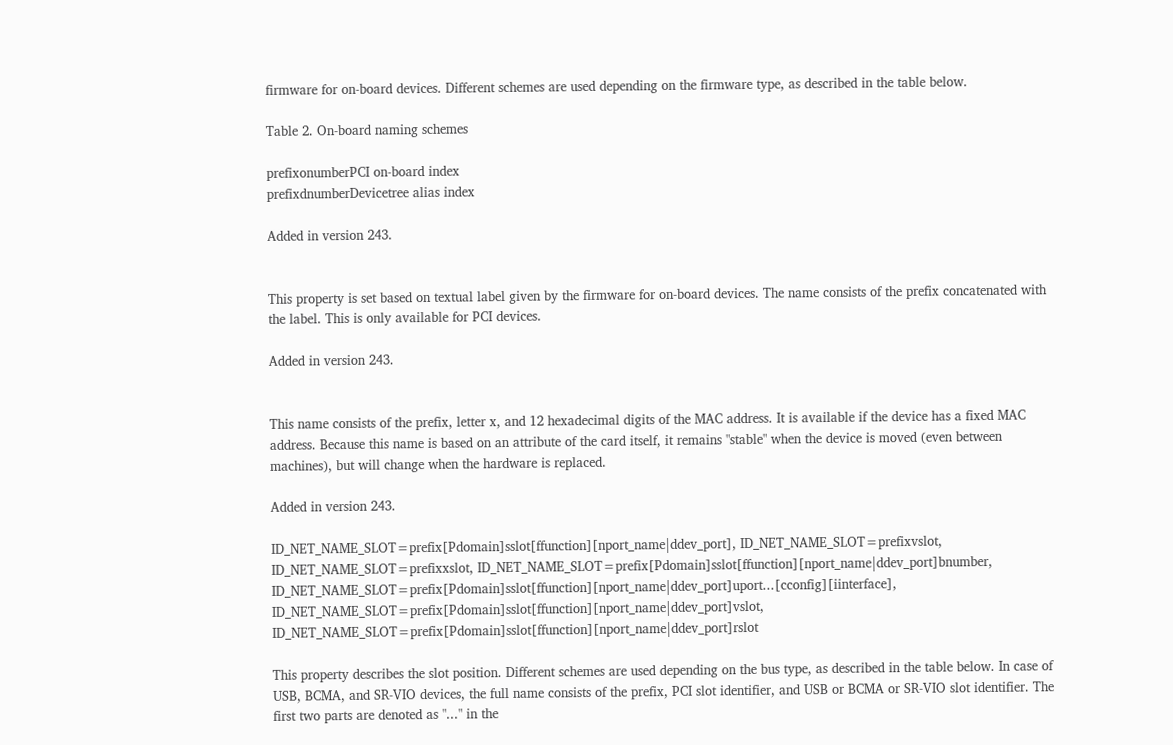firmware for on-board devices. Different schemes are used depending on the firmware type, as described in the table below.

Table 2. On-board naming schemes

prefixonumberPCI on-board index
prefixdnumberDevicetree alias index

Added in version 243.


This property is set based on textual label given by the firmware for on-board devices. The name consists of the prefix concatenated with the label. This is only available for PCI devices.

Added in version 243.


This name consists of the prefix, letter x, and 12 hexadecimal digits of the MAC address. It is available if the device has a fixed MAC address. Because this name is based on an attribute of the card itself, it remains "stable" when the device is moved (even between machines), but will change when the hardware is replaced.

Added in version 243.

ID_NET_NAME_SLOT=prefix[Pdomain]sslot[ffunction][nport_name|ddev_port], ID_NET_NAME_SLOT=prefixvslot, ID_NET_NAME_SLOT=prefixxslot, ID_NET_NAME_SLOT=prefix[Pdomain]sslot[ffunction][nport_name|ddev_port]bnumber, ID_NET_NAME_SLOT=prefix[Pdomain]sslot[ffunction][nport_name|ddev_port]uport...[cconfig][iinterface], ID_NET_NAME_SLOT=prefix[Pdomain]sslot[ffunction][nport_name|ddev_port]vslot, ID_NET_NAME_SLOT=prefix[Pdomain]sslot[ffunction][nport_name|ddev_port]rslot

This property describes the slot position. Different schemes are used depending on the bus type, as described in the table below. In case of USB, BCMA, and SR-VIO devices, the full name consists of the prefix, PCI slot identifier, and USB or BCMA or SR-VIO slot identifier. The first two parts are denoted as "..." in the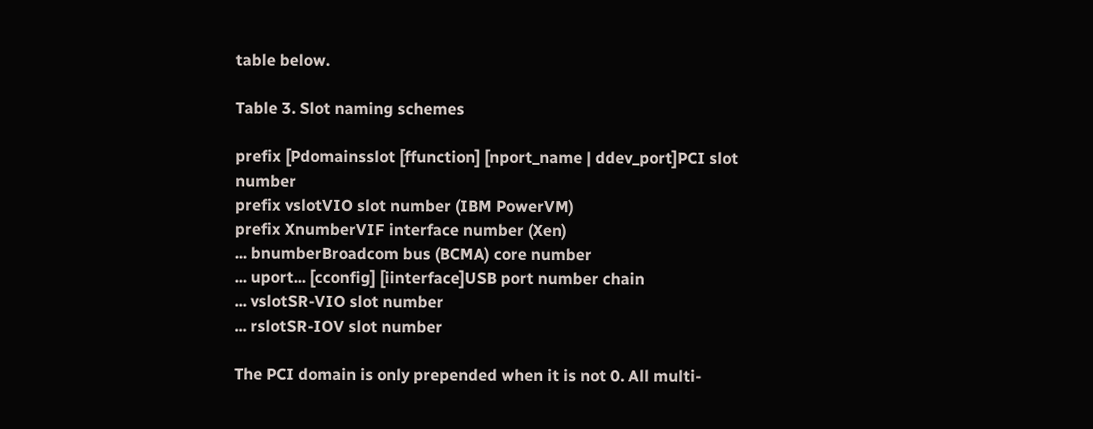table below.

Table 3. Slot naming schemes

prefix [Pdomainsslot [ffunction] [nport_name | ddev_port]PCI slot number
prefix vslotVIO slot number (IBM PowerVM)
prefix XnumberVIF interface number (Xen)
... bnumberBroadcom bus (BCMA) core number
... uport... [cconfig] [iinterface]USB port number chain
... vslotSR-VIO slot number
... rslotSR-IOV slot number

The PCI domain is only prepended when it is not 0. All multi-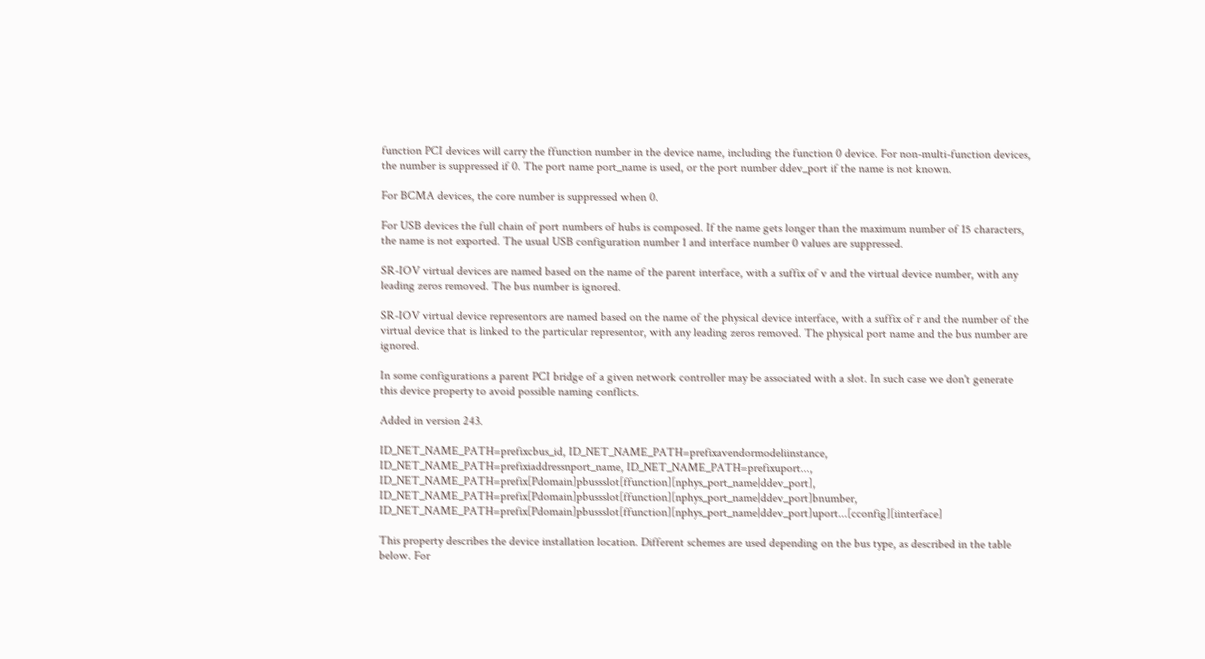function PCI devices will carry the ffunction number in the device name, including the function 0 device. For non-multi-function devices, the number is suppressed if 0. The port name port_name is used, or the port number ddev_port if the name is not known.

For BCMA devices, the core number is suppressed when 0.

For USB devices the full chain of port numbers of hubs is composed. If the name gets longer than the maximum number of 15 characters, the name is not exported. The usual USB configuration number 1 and interface number 0 values are suppressed.

SR-IOV virtual devices are named based on the name of the parent interface, with a suffix of v and the virtual device number, with any leading zeros removed. The bus number is ignored.

SR-IOV virtual device representors are named based on the name of the physical device interface, with a suffix of r and the number of the virtual device that is linked to the particular representor, with any leading zeros removed. The physical port name and the bus number are ignored.

In some configurations a parent PCI bridge of a given network controller may be associated with a slot. In such case we don't generate this device property to avoid possible naming conflicts.

Added in version 243.

ID_NET_NAME_PATH=prefixcbus_id, ID_NET_NAME_PATH=prefixavendormodeliinstance, ID_NET_NAME_PATH=prefixiaddressnport_name, ID_NET_NAME_PATH=prefixuport..., ID_NET_NAME_PATH=prefix[Pdomain]pbussslot[ffunction][nphys_port_name|ddev_port], ID_NET_NAME_PATH=prefix[Pdomain]pbussslot[ffunction][nphys_port_name|ddev_port]bnumber, ID_NET_NAME_PATH=prefix[Pdomain]pbussslot[ffunction][nphys_port_name|ddev_port]uport...[cconfig][iinterface]

This property describes the device installation location. Different schemes are used depending on the bus type, as described in the table below. For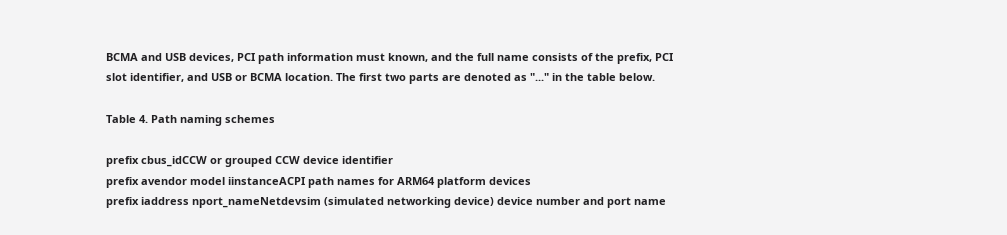BCMA and USB devices, PCI path information must known, and the full name consists of the prefix, PCI slot identifier, and USB or BCMA location. The first two parts are denoted as "..." in the table below.

Table 4. Path naming schemes

prefix cbus_idCCW or grouped CCW device identifier
prefix avendor model iinstanceACPI path names for ARM64 platform devices
prefix iaddress nport_nameNetdevsim (simulated networking device) device number and port name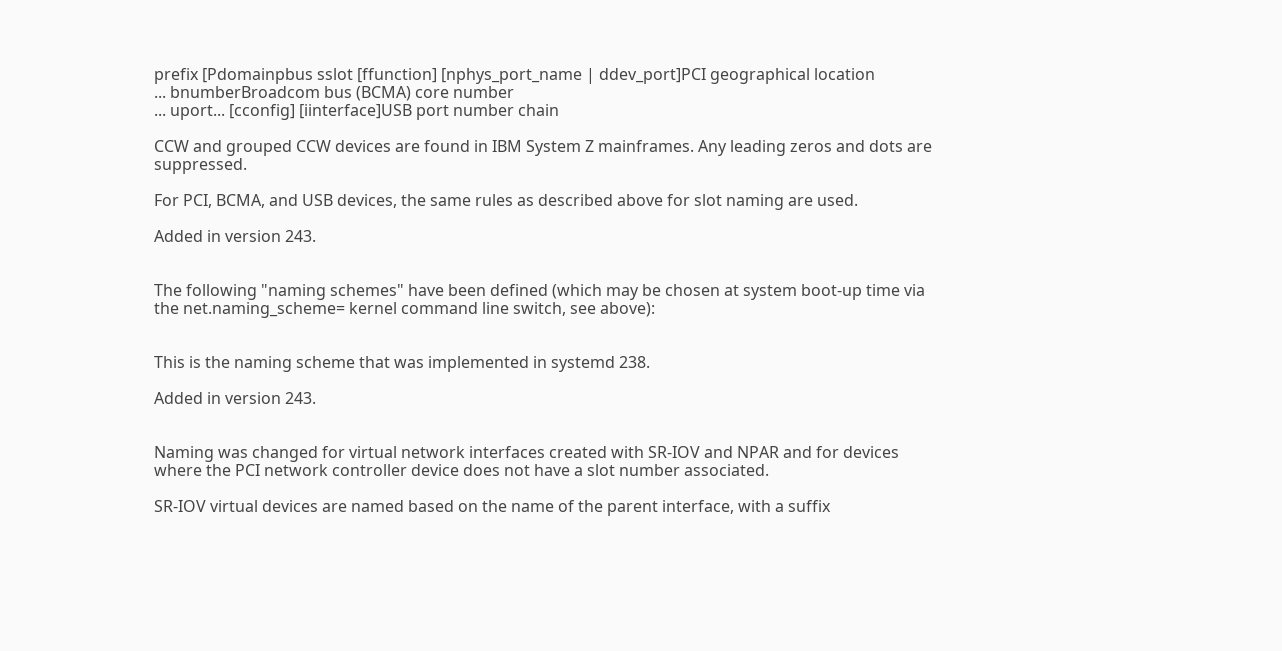prefix [Pdomainpbus sslot [ffunction] [nphys_port_name | ddev_port]PCI geographical location
... bnumberBroadcom bus (BCMA) core number
... uport... [cconfig] [iinterface]USB port number chain

CCW and grouped CCW devices are found in IBM System Z mainframes. Any leading zeros and dots are suppressed.

For PCI, BCMA, and USB devices, the same rules as described above for slot naming are used.

Added in version 243.


The following "naming schemes" have been defined (which may be chosen at system boot-up time via the net.naming_scheme= kernel command line switch, see above):


This is the naming scheme that was implemented in systemd 238.

Added in version 243.


Naming was changed for virtual network interfaces created with SR-IOV and NPAR and for devices where the PCI network controller device does not have a slot number associated.

SR-IOV virtual devices are named based on the name of the parent interface, with a suffix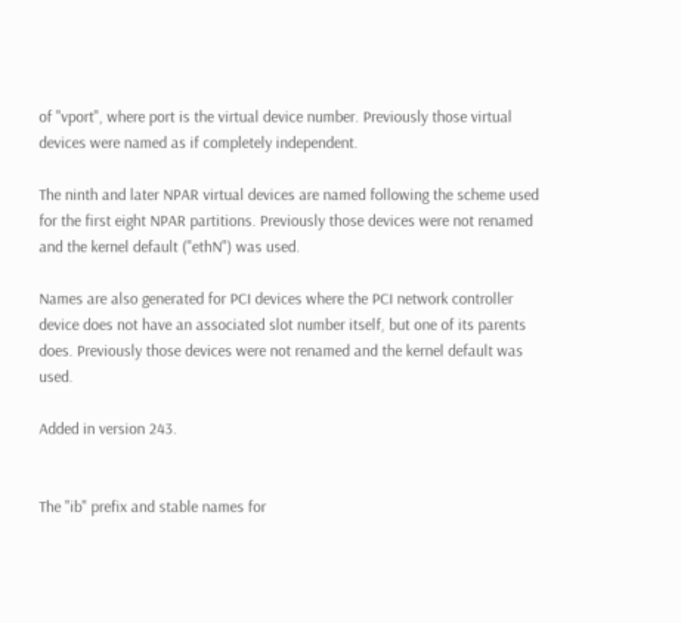of "vport", where port is the virtual device number. Previously those virtual devices were named as if completely independent.

The ninth and later NPAR virtual devices are named following the scheme used for the first eight NPAR partitions. Previously those devices were not renamed and the kernel default ("ethN") was used.

Names are also generated for PCI devices where the PCI network controller device does not have an associated slot number itself, but one of its parents does. Previously those devices were not renamed and the kernel default was used.

Added in version 243.


The "ib" prefix and stable names for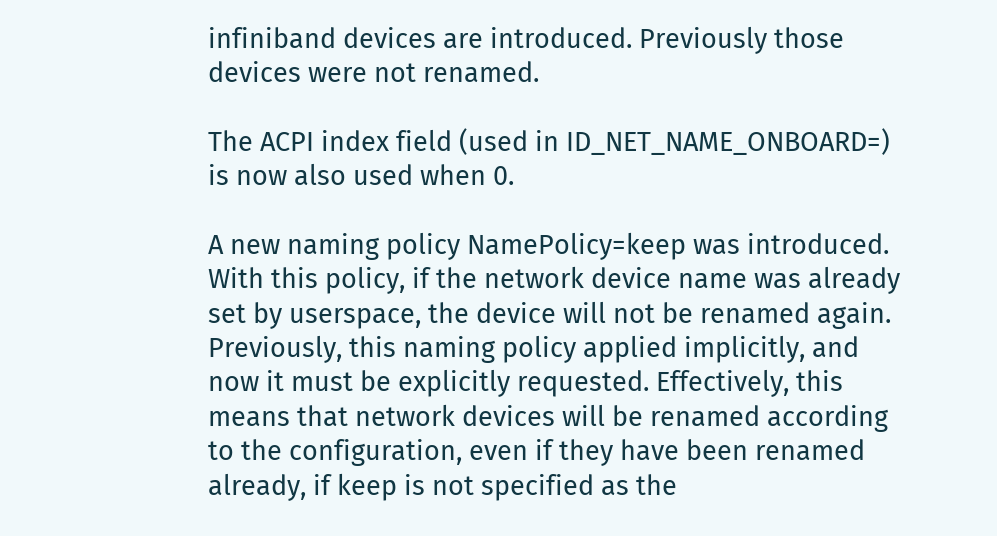infiniband devices are introduced. Previously those devices were not renamed.

The ACPI index field (used in ID_NET_NAME_ONBOARD=) is now also used when 0.

A new naming policy NamePolicy=keep was introduced. With this policy, if the network device name was already set by userspace, the device will not be renamed again. Previously, this naming policy applied implicitly, and now it must be explicitly requested. Effectively, this means that network devices will be renamed according to the configuration, even if they have been renamed already, if keep is not specified as the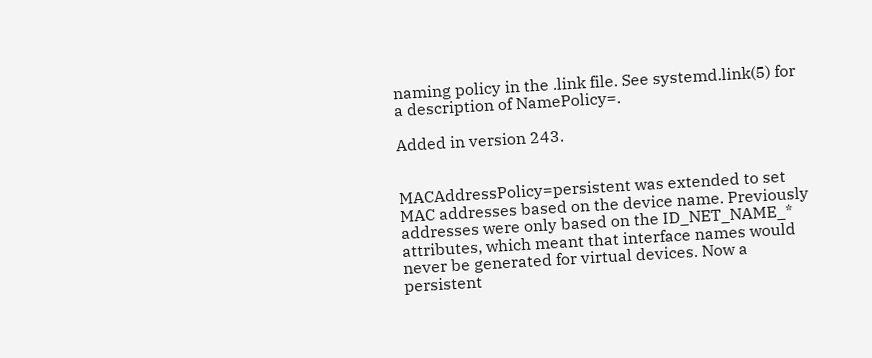naming policy in the .link file. See systemd.link(5) for a description of NamePolicy=.

Added in version 243.


MACAddressPolicy=persistent was extended to set MAC addresses based on the device name. Previously addresses were only based on the ID_NET_NAME_* attributes, which meant that interface names would never be generated for virtual devices. Now a persistent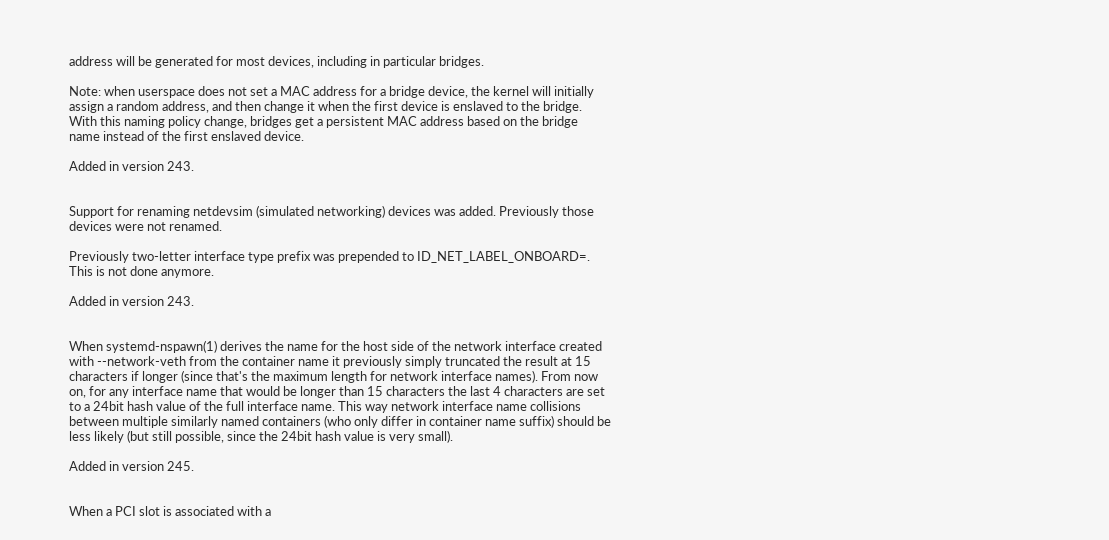address will be generated for most devices, including in particular bridges.

Note: when userspace does not set a MAC address for a bridge device, the kernel will initially assign a random address, and then change it when the first device is enslaved to the bridge. With this naming policy change, bridges get a persistent MAC address based on the bridge name instead of the first enslaved device.

Added in version 243.


Support for renaming netdevsim (simulated networking) devices was added. Previously those devices were not renamed.

Previously two-letter interface type prefix was prepended to ID_NET_LABEL_ONBOARD=. This is not done anymore.

Added in version 243.


When systemd-nspawn(1) derives the name for the host side of the network interface created with --network-veth from the container name it previously simply truncated the result at 15 characters if longer (since that's the maximum length for network interface names). From now on, for any interface name that would be longer than 15 characters the last 4 characters are set to a 24bit hash value of the full interface name. This way network interface name collisions between multiple similarly named containers (who only differ in container name suffix) should be less likely (but still possible, since the 24bit hash value is very small).

Added in version 245.


When a PCI slot is associated with a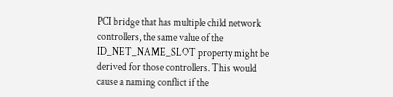PCI bridge that has multiple child network controllers, the same value of the ID_NET_NAME_SLOT property might be derived for those controllers. This would cause a naming conflict if the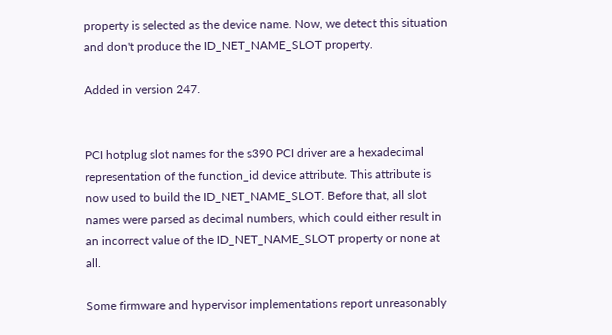property is selected as the device name. Now, we detect this situation and don't produce the ID_NET_NAME_SLOT property.

Added in version 247.


PCI hotplug slot names for the s390 PCI driver are a hexadecimal representation of the function_id device attribute. This attribute is now used to build the ID_NET_NAME_SLOT. Before that, all slot names were parsed as decimal numbers, which could either result in an incorrect value of the ID_NET_NAME_SLOT property or none at all.

Some firmware and hypervisor implementations report unreasonably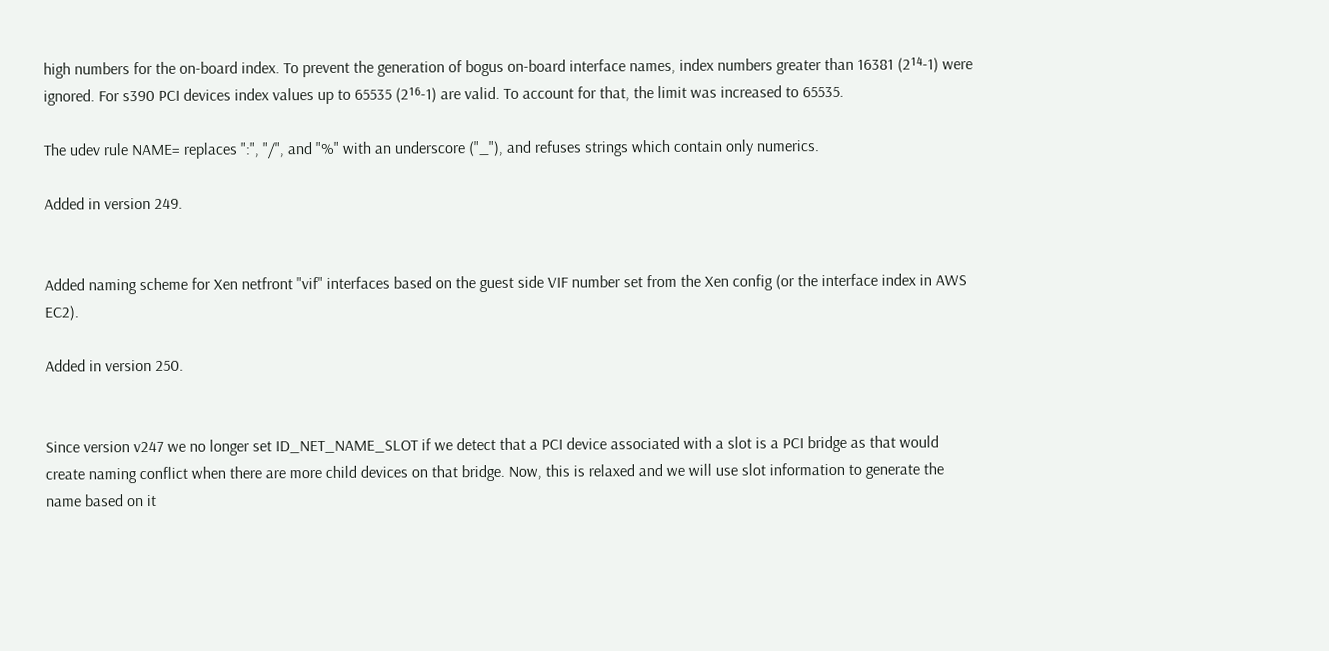high numbers for the on-board index. To prevent the generation of bogus on-board interface names, index numbers greater than 16381 (2¹⁴-1) were ignored. For s390 PCI devices index values up to 65535 (2¹⁶-1) are valid. To account for that, the limit was increased to 65535.

The udev rule NAME= replaces ":", "/", and "%" with an underscore ("_"), and refuses strings which contain only numerics.

Added in version 249.


Added naming scheme for Xen netfront "vif" interfaces based on the guest side VIF number set from the Xen config (or the interface index in AWS EC2).

Added in version 250.


Since version v247 we no longer set ID_NET_NAME_SLOT if we detect that a PCI device associated with a slot is a PCI bridge as that would create naming conflict when there are more child devices on that bridge. Now, this is relaxed and we will use slot information to generate the name based on it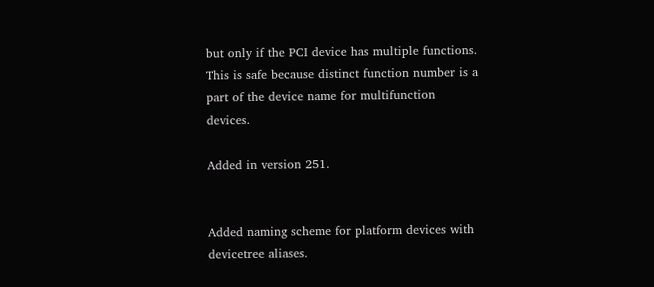but only if the PCI device has multiple functions. This is safe because distinct function number is a part of the device name for multifunction devices.

Added in version 251.


Added naming scheme for platform devices with devicetree aliases.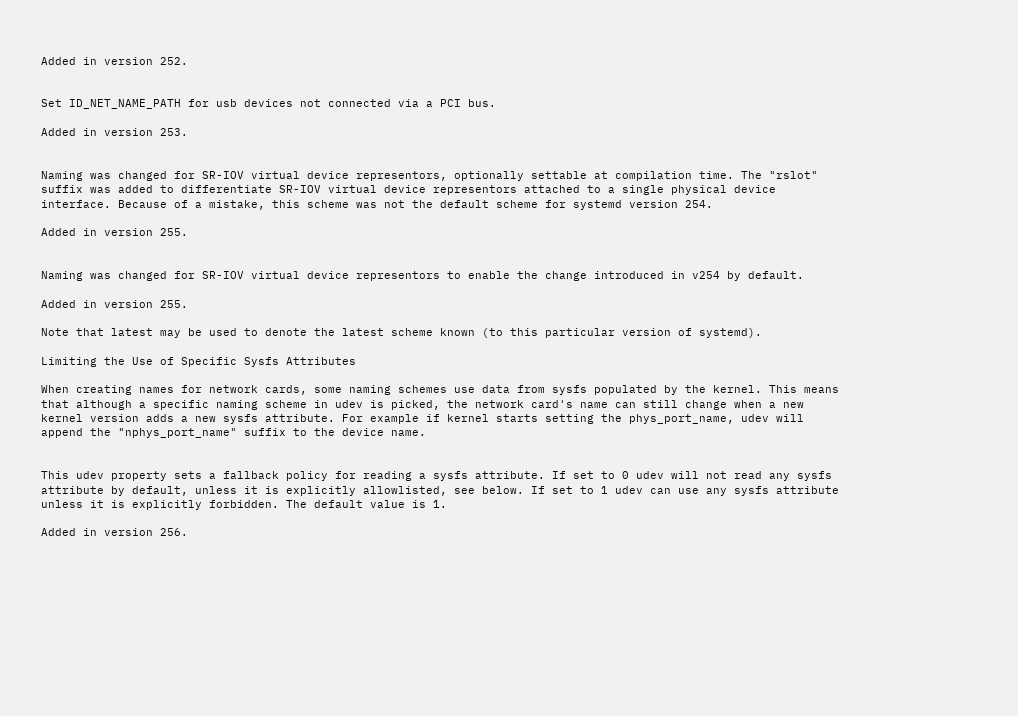Added in version 252.


Set ID_NET_NAME_PATH for usb devices not connected via a PCI bus.

Added in version 253.


Naming was changed for SR-IOV virtual device representors, optionally settable at compilation time. The "rslot" suffix was added to differentiate SR-IOV virtual device representors attached to a single physical device interface. Because of a mistake, this scheme was not the default scheme for systemd version 254.

Added in version 255.


Naming was changed for SR-IOV virtual device representors to enable the change introduced in v254 by default.

Added in version 255.

Note that latest may be used to denote the latest scheme known (to this particular version of systemd).

Limiting the Use of Specific Sysfs Attributes

When creating names for network cards, some naming schemes use data from sysfs populated by the kernel. This means that although a specific naming scheme in udev is picked, the network card's name can still change when a new kernel version adds a new sysfs attribute. For example if kernel starts setting the phys_port_name, udev will append the "nphys_port_name" suffix to the device name.


This udev property sets a fallback policy for reading a sysfs attribute. If set to 0 udev will not read any sysfs attribute by default, unless it is explicitly allowlisted, see below. If set to 1 udev can use any sysfs attribute unless it is explicitly forbidden. The default value is 1.

Added in version 256.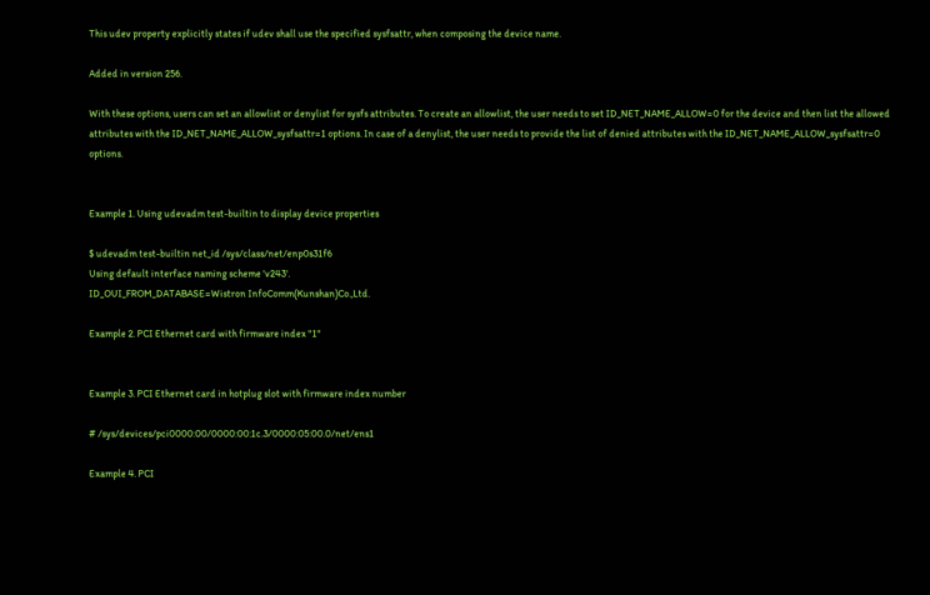This udev property explicitly states if udev shall use the specified sysfsattr, when composing the device name.

Added in version 256.

With these options, users can set an allowlist or denylist for sysfs attributes. To create an allowlist, the user needs to set ID_NET_NAME_ALLOW=0 for the device and then list the allowed attributes with the ID_NET_NAME_ALLOW_sysfsattr=1 options. In case of a denylist, the user needs to provide the list of denied attributes with the ID_NET_NAME_ALLOW_sysfsattr=0 options.


Example 1. Using udevadm test-builtin to display device properties

$ udevadm test-builtin net_id /sys/class/net/enp0s31f6
Using default interface naming scheme 'v243'.
ID_OUI_FROM_DATABASE=Wistron InfoComm(Kunshan)Co.,Ltd.

Example 2. PCI Ethernet card with firmware index "1"


Example 3. PCI Ethernet card in hotplug slot with firmware index number

# /sys/devices/pci0000:00/0000:00:1c.3/0000:05:00.0/net/ens1

Example 4. PCI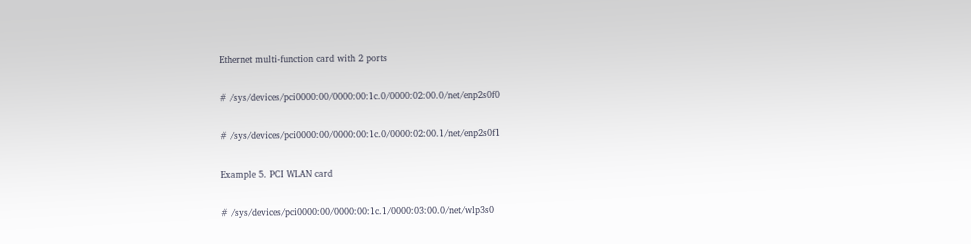Ethernet multi-function card with 2 ports

# /sys/devices/pci0000:00/0000:00:1c.0/0000:02:00.0/net/enp2s0f0

# /sys/devices/pci0000:00/0000:00:1c.0/0000:02:00.1/net/enp2s0f1

Example 5. PCI WLAN card

# /sys/devices/pci0000:00/0000:00:1c.1/0000:03:00.0/net/wlp3s0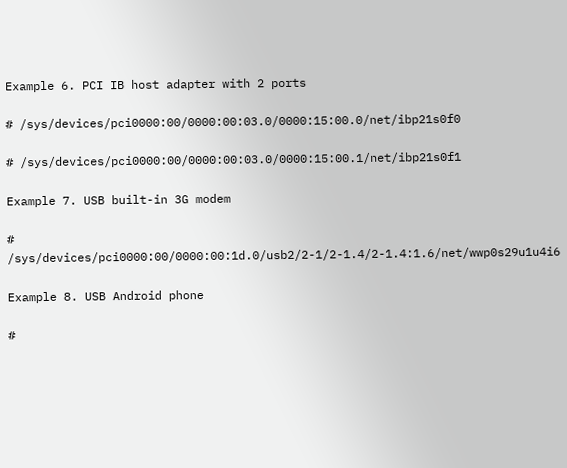Example 6. PCI IB host adapter with 2 ports

# /sys/devices/pci0000:00/0000:00:03.0/0000:15:00.0/net/ibp21s0f0

# /sys/devices/pci0000:00/0000:00:03.0/0000:15:00.1/net/ibp21s0f1

Example 7. USB built-in 3G modem

# /sys/devices/pci0000:00/0000:00:1d.0/usb2/2-1/2-1.4/2-1.4:1.6/net/wwp0s29u1u4i6

Example 8. USB Android phone

#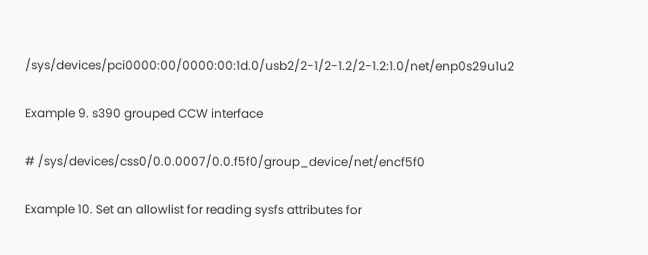/sys/devices/pci0000:00/0000:00:1d.0/usb2/2-1/2-1.2/2-1.2:1.0/net/enp0s29u1u2

Example 9. s390 grouped CCW interface

# /sys/devices/css0/0.0.0007/0.0.f5f0/group_device/net/encf5f0

Example 10. Set an allowlist for reading sysfs attributes for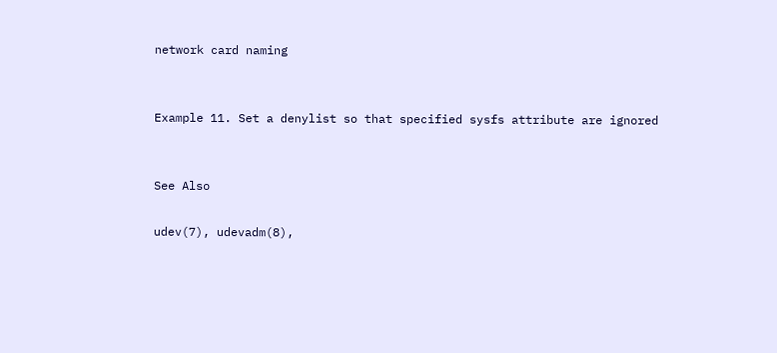network card naming


Example 11. Set a denylist so that specified sysfs attribute are ignored


See Also

udev(7), udevadm(8),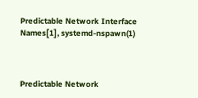Predictable Network Interface Names[1], systemd-nspawn(1)



Predictable Network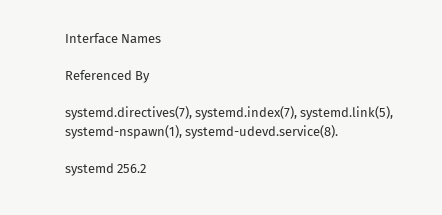Interface Names

Referenced By

systemd.directives(7), systemd.index(7), systemd.link(5), systemd-nspawn(1), systemd-udevd.service(8).

systemd 256.2